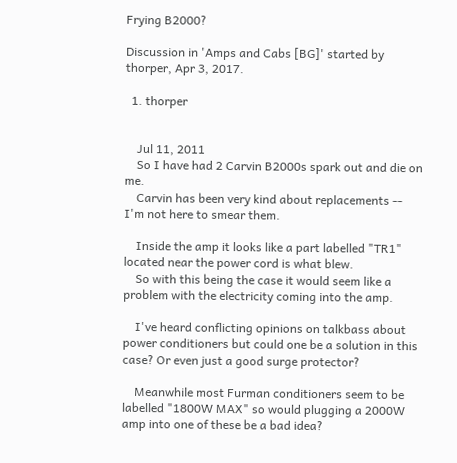Frying B2000?

Discussion in 'Amps and Cabs [BG]' started by thorper, Apr 3, 2017.

  1. thorper


    Jul 11, 2011
    So I have had 2 Carvin B2000s spark out and die on me.
    Carvin has been very kind about replacements -- I'm not here to smear them.

    Inside the amp it looks like a part labelled "TR1" located near the power cord is what blew.
    So with this being the case it would seem like a problem with the electricity coming into the amp.

    I've heard conflicting opinions on talkbass about power conditioners but could one be a solution in this case? Or even just a good surge protector?

    Meanwhile most Furman conditioners seem to be labelled "1800W MAX" so would plugging a 2000W amp into one of these be a bad idea?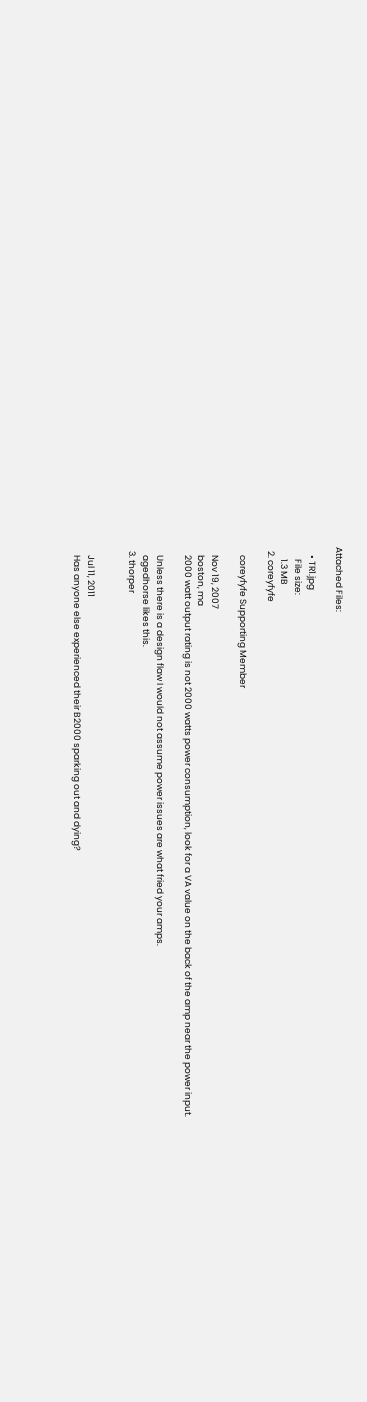Attached Files:

    • TR1.jpg
      File size:
      1.3 MB
  2. coreyfyfe

    coreyfyfe Supporting Member

    Nov 19, 2007
    boston, ma
    2000 watt output rating is not 2000 watts power consumption, look for a VA value on the back of the amp near the power input.

    Unless there is a design flaw I would not assume power issues are what fried your amps.
    agedhorse likes this.
  3. thorper


    Jul 11, 2011
    Has anyone else experienced their B2000 sparking out and dying?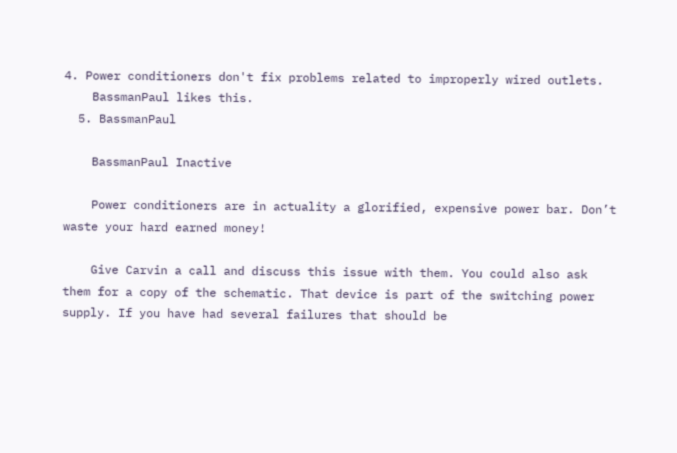4. Power conditioners don't fix problems related to improperly wired outlets.
    BassmanPaul likes this.
  5. BassmanPaul

    BassmanPaul Inactive

    Power conditioners are in actuality a glorified, expensive power bar. Don’t waste your hard earned money!

    Give Carvin a call and discuss this issue with them. You could also ask them for a copy of the schematic. That device is part of the switching power supply. If you have had several failures that should be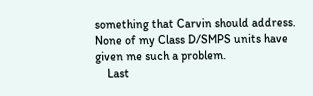something that Carvin should address. None of my Class D/SMPS units have given me such a problem.
    Last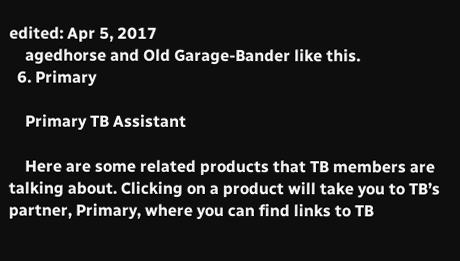edited: Apr 5, 2017
    agedhorse and Old Garage-Bander like this.
  6. Primary

    Primary TB Assistant

    Here are some related products that TB members are talking about. Clicking on a product will take you to TB’s partner, Primary, where you can find links to TB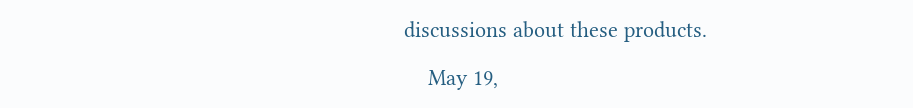discussions about these products.

    May 19,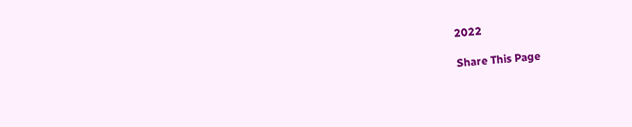2022

Share This Page